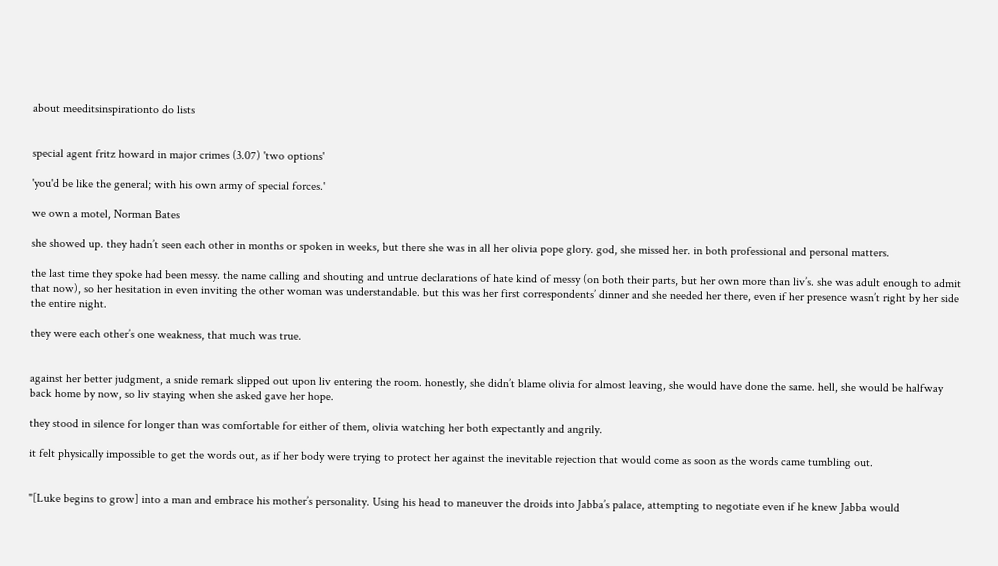about meeditsinspirationto do lists


special agent fritz howard in major crimes (3.07) 'two options'

'you'd be like the general; with his own army of special forces.'

we own a motel, Norman Bates

she showed up. they hadn’t seen each other in months or spoken in weeks, but there she was in all her olivia pope glory. god, she missed her. in both professional and personal matters.

the last time they spoke had been messy. the name calling and shouting and untrue declarations of hate kind of messy (on both their parts, but her own more than liv’s. she was adult enough to admit that now), so her hesitation in even inviting the other woman was understandable. but this was her first correspondents’ dinner and she needed her there, even if her presence wasn’t right by her side the entire night.

they were each other’s one weakness, that much was true.


against her better judgment, a snide remark slipped out upon liv entering the room. honestly, she didn’t blame olivia for almost leaving, she would have done the same. hell, she would be halfway back home by now, so liv staying when she asked gave her hope.

they stood in silence for longer than was comfortable for either of them, olivia watching her both expectantly and angrily.

it felt physically impossible to get the words out, as if her body were trying to protect her against the inevitable rejection that would come as soon as the words came tumbling out.


"[Luke begins to grow] into a man and embrace his mother’s personality. Using his head to maneuver the droids into Jabba’s palace, attempting to negotiate even if he knew Jabba would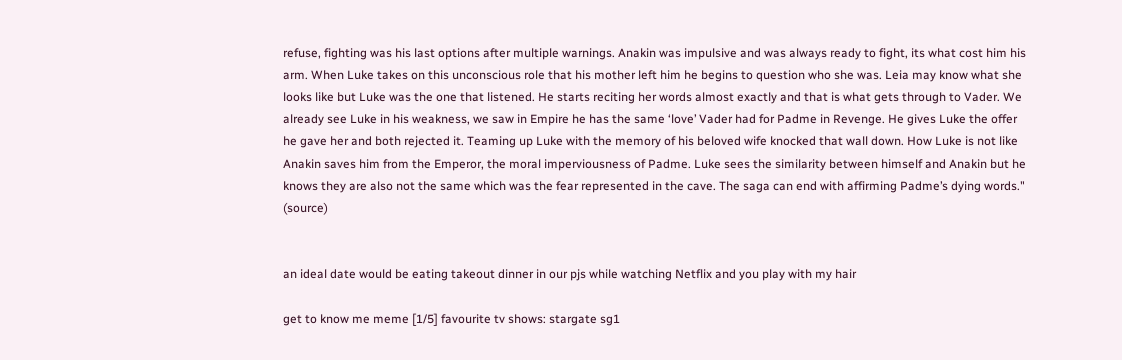refuse, fighting was his last options after multiple warnings. Anakin was impulsive and was always ready to fight, its what cost him his arm. When Luke takes on this unconscious role that his mother left him he begins to question who she was. Leia may know what she looks like but Luke was the one that listened. He starts reciting her words almost exactly and that is what gets through to Vader. We already see Luke in his weakness, we saw in Empire he has the same ‘love’ Vader had for Padme in Revenge. He gives Luke the offer he gave her and both rejected it. Teaming up Luke with the memory of his beloved wife knocked that wall down. How Luke is not like Anakin saves him from the Emperor, the moral imperviousness of Padme. Luke sees the similarity between himself and Anakin but he knows they are also not the same which was the fear represented in the cave. The saga can end with affirming Padme’s dying words." (source)


an ideal date would be eating takeout dinner in our pjs while watching Netflix and you play with my hair

get to know me meme [1/5] favourite tv shows: stargate sg1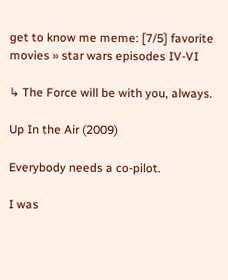get to know me meme: [7/5] favorite movies » star wars episodes IV-VI

↳ The Force will be with you, always.

Up In the Air (2009)

Everybody needs a co-pilot.

I was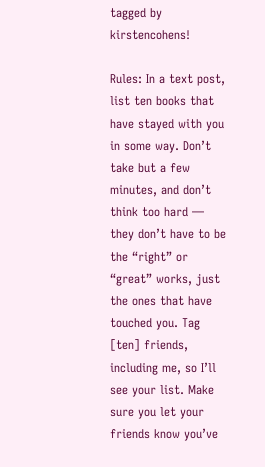tagged by kirstencohens!

Rules: In a text post, list ten books that have stayed with you in some way. Don’t take but a few minutes, and don’t think too hard — they don’t have to be the “right” or “great” works, just the ones that have touched you. Tag [ten] friends, including me, so I’ll see your list. Make sure you let your friends know you’ve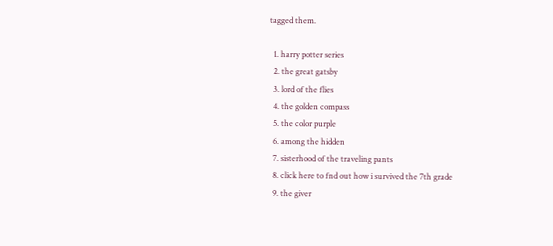tagged them.

  1. harry potter series
  2. the great gatsby
  3. lord of the flies
  4. the golden compass
  5. the color purple
  6. among the hidden
  7. sisterhood of the traveling pants
  8. click here to fnd out how i survived the 7th grade
  9. the giver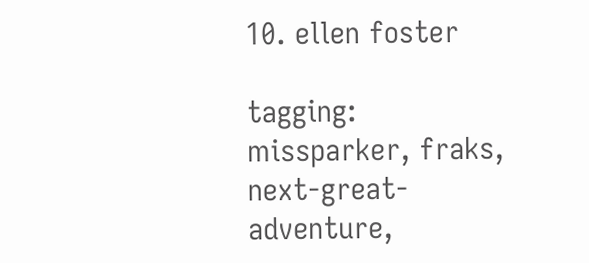10. ellen foster

tagging: missparker, fraks, next-great-adventure,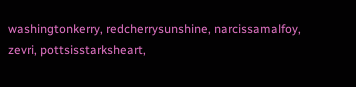washingtonkerry, redcherrysunshine, narcissamalfoy, zevri, pottsisstarksheart,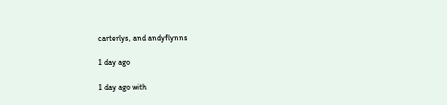carterlys, and andyflynns

1 day ago

1 day ago with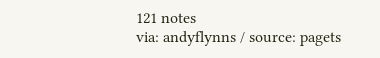121 notes
via: andyflynns / source: pagets